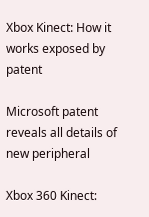Xbox Kinect: How it works exposed by patent

Microsoft patent reveals all details of new peripheral

Xbox 360 Kinect: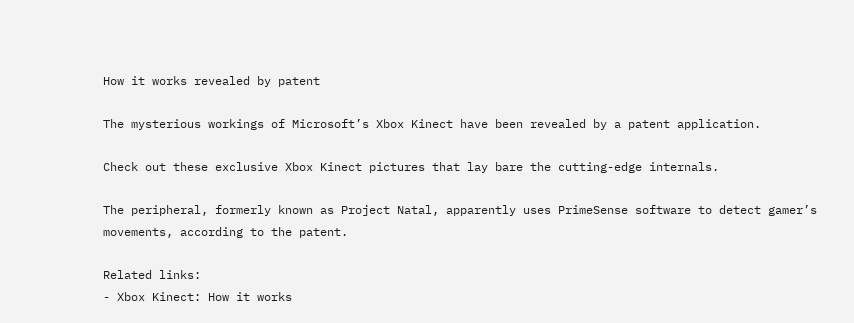How it works revealed by patent

The mysterious workings of Microsoft’s Xbox Kinect have been revealed by a patent application.

Check out these exclusive Xbox Kinect pictures that lay bare the cutting-edge internals.

The peripheral, formerly known as Project Natal, apparently uses PrimeSense software to detect gamer’s movements, according to the patent.

Related links:
- Xbox Kinect: How it works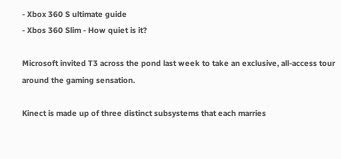- Xbox 360 S ultimate guide
- Xbos 360 Slim - How quiet is it?

Microsoft invited T3 across the pond last week to take an exclusive, all-access tour around the gaming sensation.

Kinect is made up of three distinct subsystems that each marries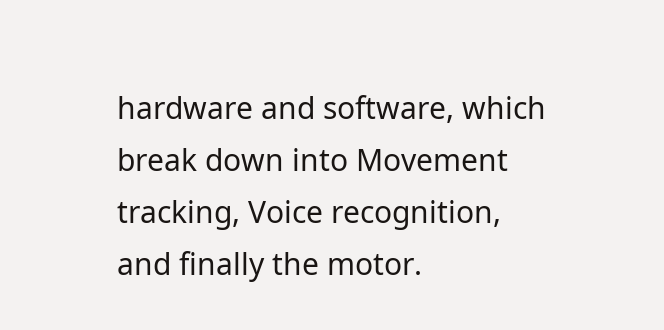hardware and software, which break down into Movement tracking, Voice recognition, and finally the motor.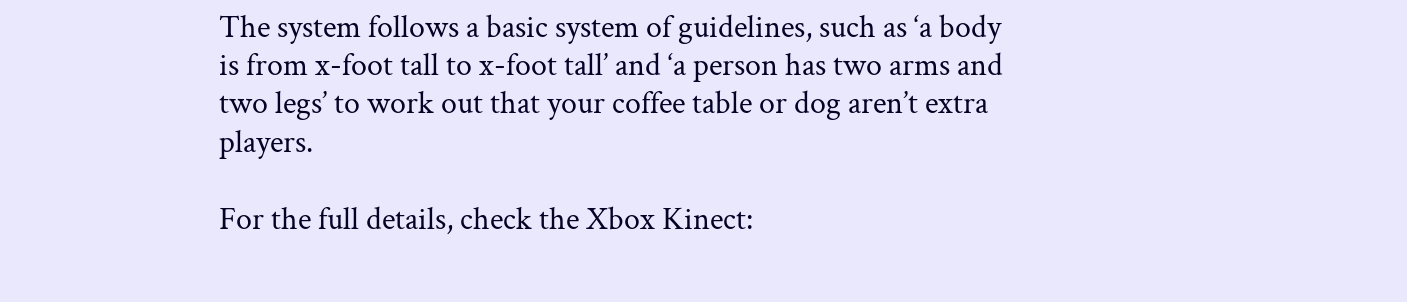The system follows a basic system of guidelines, such as ‘a body is from x-foot tall to x-foot tall’ and ‘a person has two arms and two legs’ to work out that your coffee table or dog aren’t extra players.

For the full details, check the Xbox Kinect: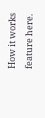How it works feature here.